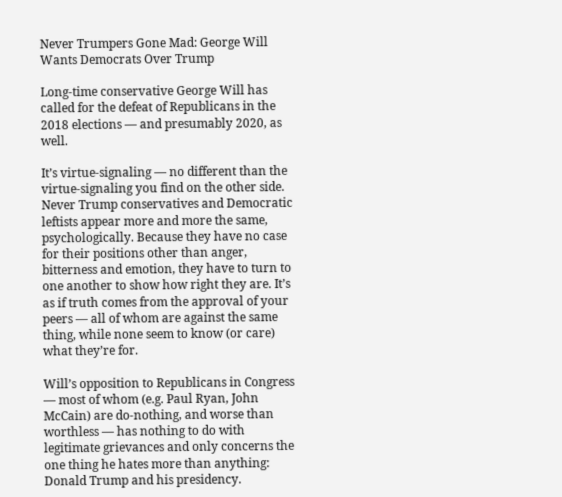Never Trumpers Gone Mad: George Will Wants Democrats Over Trump

Long-time conservative George Will has called for the defeat of Republicans in the 2018 elections — and presumably 2020, as well.

It’s virtue-signaling — no different than the virtue-signaling you find on the other side. Never Trump conservatives and Democratic leftists appear more and more the same, psychologically. Because they have no case for their positions other than anger, bitterness and emotion, they have to turn to one another to show how right they are. It’s as if truth comes from the approval of your peers — all of whom are against the same thing, while none seem to know (or care) what they’re for.

Will’s opposition to Republicans in Congress — most of whom (e.g. Paul Ryan, John McCain) are do-nothing, and worse than worthless — has nothing to do with legitimate grievances and only concerns the one thing he hates more than anything: Donald Trump and his presidency.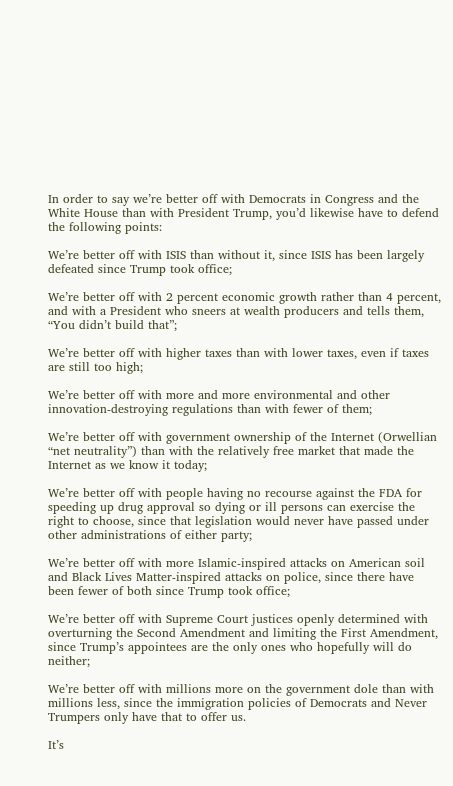In order to say we’re better off with Democrats in Congress and the White House than with President Trump, you’d likewise have to defend the following points:

We’re better off with ISIS than without it, since ISIS has been largely defeated since Trump took office;

We’re better off with 2 percent economic growth rather than 4 percent, and with a President who sneers at wealth producers and tells them, “You didn’t build that”;

We’re better off with higher taxes than with lower taxes, even if taxes are still too high;

We’re better off with more and more environmental and other innovation-destroying regulations than with fewer of them;

We’re better off with government ownership of the Internet (Orwellian “net neutrality”) than with the relatively free market that made the Internet as we know it today;

We’re better off with people having no recourse against the FDA for speeding up drug approval so dying or ill persons can exercise the right to choose, since that legislation would never have passed under other administrations of either party;

We’re better off with more Islamic-inspired attacks on American soil and Black Lives Matter-inspired attacks on police, since there have been fewer of both since Trump took office;

We’re better off with Supreme Court justices openly determined with overturning the Second Amendment and limiting the First Amendment, since Trump’s appointees are the only ones who hopefully will do neither;

We’re better off with millions more on the government dole than with millions less, since the immigration policies of Democrats and Never Trumpers only have that to offer us.

It’s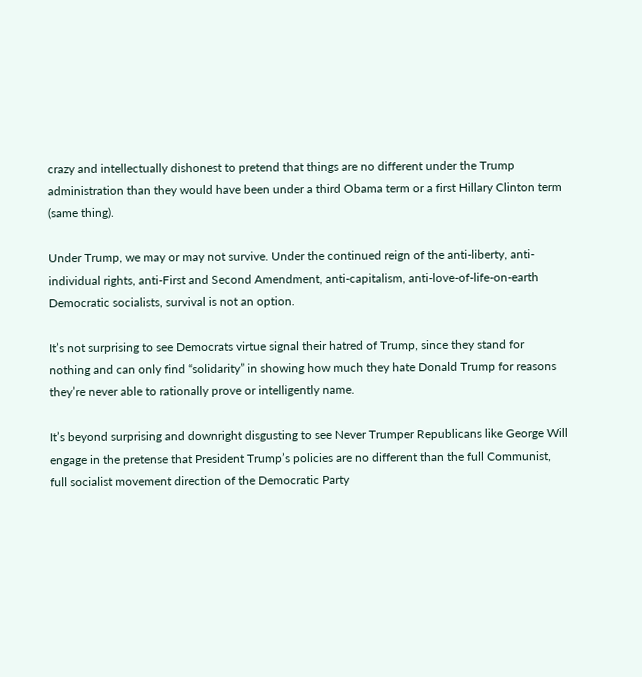crazy and intellectually dishonest to pretend that things are no different under the Trump administration than they would have been under a third Obama term or a first Hillary Clinton term (same thing).

Under Trump, we may or may not survive. Under the continued reign of the anti-liberty, anti-individual rights, anti-First and Second Amendment, anti-capitalism, anti-love-of-life-on-earth Democratic socialists, survival is not an option.

It’s not surprising to see Democrats virtue signal their hatred of Trump, since they stand for nothing and can only find “solidarity” in showing how much they hate Donald Trump for reasons they’re never able to rationally prove or intelligently name.

It’s beyond surprising and downright disgusting to see Never Trumper Republicans like George Will engage in the pretense that President Trump’s policies are no different than the full Communist, full socialist movement direction of the Democratic Party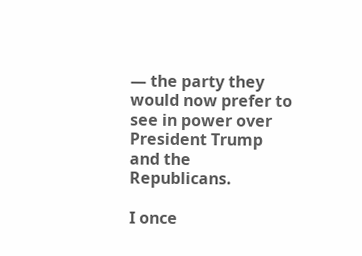— the party they would now prefer to see in power over President Trump and the Republicans.

I once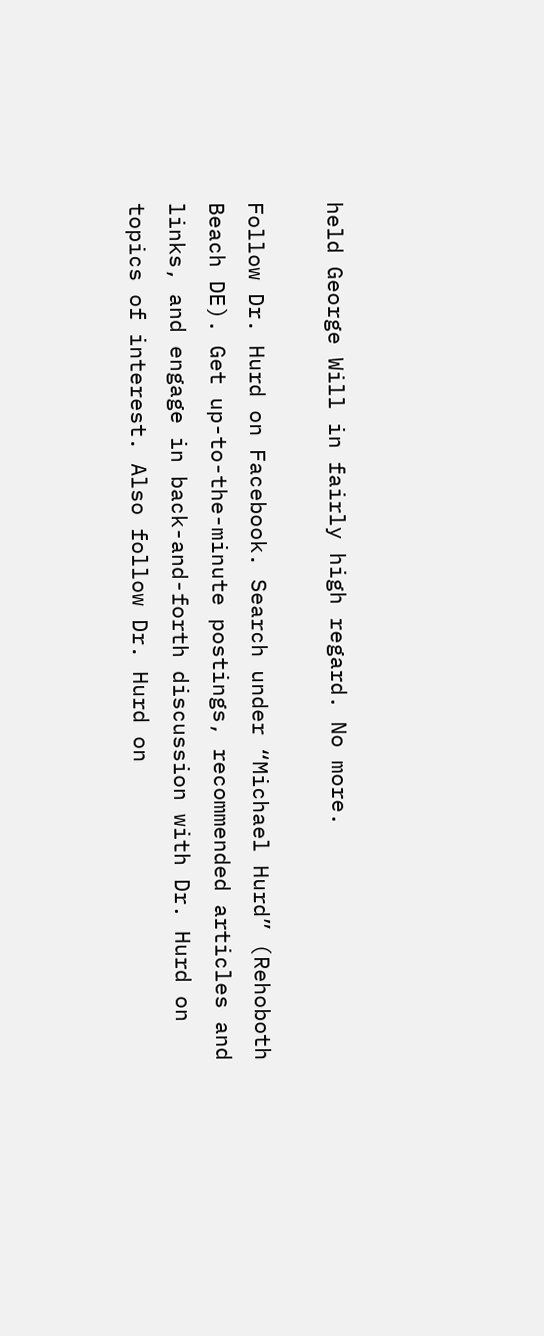held George Will in fairly high regard. No more.

Follow Dr. Hurd on Facebook. Search under “Michael Hurd” (Rehoboth Beach DE). Get up-to-the-minute postings, recommended articles and links, and engage in back-and-forth discussion with Dr. Hurd on topics of interest. Also follow Dr. Hurd on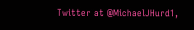Twitter at @MichaelJHurd1,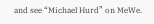and see “Michael Hurd” on MeWe.